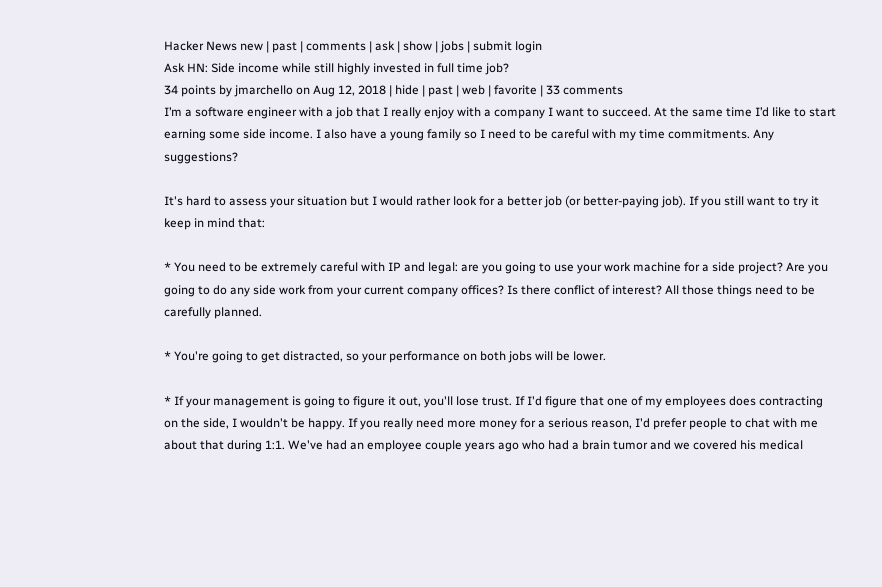Hacker News new | past | comments | ask | show | jobs | submit login
Ask HN: Side income while still highly invested in full time job?
34 points by jmarchello on Aug 12, 2018 | hide | past | web | favorite | 33 comments
I’m a software engineer with a job that I really enjoy with a company I want to succeed. At the same time I’d like to start earning some side income. I also have a young family so I need to be careful with my time commitments. Any suggestions?

It's hard to assess your situation but I would rather look for a better job (or better-paying job). If you still want to try it keep in mind that:

* You need to be extremely careful with IP and legal: are you going to use your work machine for a side project? Are you going to do any side work from your current company offices? Is there conflict of interest? All those things need to be carefully planned.

* You're going to get distracted, so your performance on both jobs will be lower.

* If your management is going to figure it out, you'll lose trust. If I'd figure that one of my employees does contracting on the side, I wouldn't be happy. If you really need more money for a serious reason, I'd prefer people to chat with me about that during 1:1. We've had an employee couple years ago who had a brain tumor and we covered his medical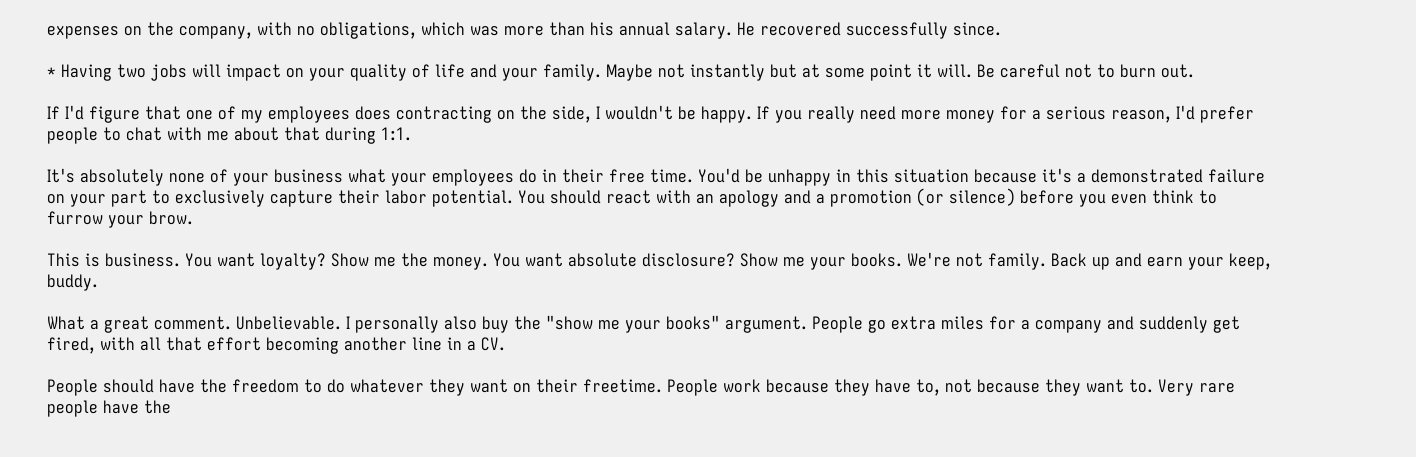expenses on the company, with no obligations, which was more than his annual salary. He recovered successfully since.

* Having two jobs will impact on your quality of life and your family. Maybe not instantly but at some point it will. Be careful not to burn out.

If I'd figure that one of my employees does contracting on the side, I wouldn't be happy. If you really need more money for a serious reason, I'd prefer people to chat with me about that during 1:1.

It's absolutely none of your business what your employees do in their free time. You'd be unhappy in this situation because it's a demonstrated failure on your part to exclusively capture their labor potential. You should react with an apology and a promotion (or silence) before you even think to furrow your brow.

This is business. You want loyalty? Show me the money. You want absolute disclosure? Show me your books. We're not family. Back up and earn your keep, buddy.

What a great comment. Unbelievable. I personally also buy the "show me your books" argument. People go extra miles for a company and suddenly get fired, with all that effort becoming another line in a CV.

People should have the freedom to do whatever they want on their freetime. People work because they have to, not because they want to. Very rare people have the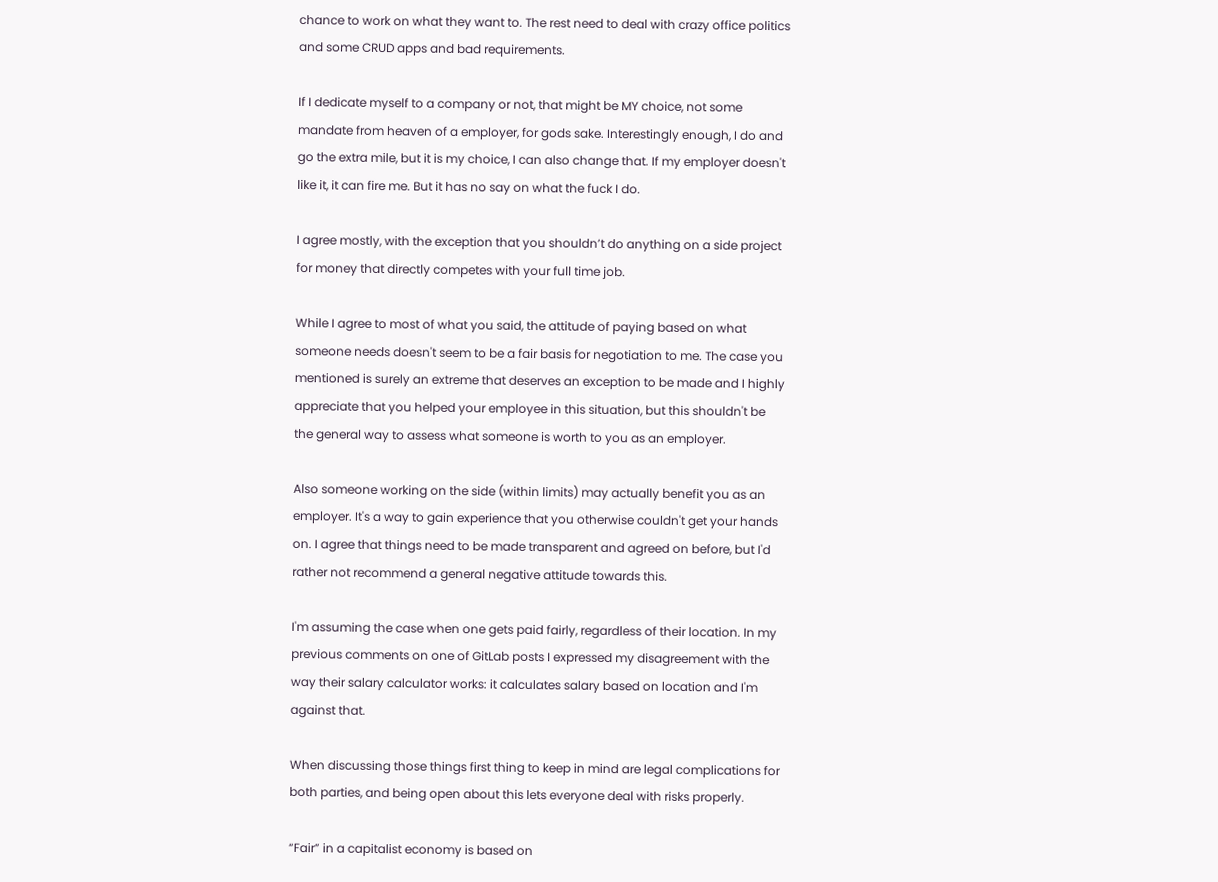chance to work on what they want to. The rest need to deal with crazy office politics and some CRUD apps and bad requirements.

If I dedicate myself to a company or not, that might be MY choice, not some mandate from heaven of a employer, for gods sake. Interestingly enough, I do and go the extra mile, but it is my choice, I can also change that. If my employer doesn't like it, it can fire me. But it has no say on what the fuck I do.

I agree mostly, with the exception that you shouldn’t do anything on a side project for money that directly competes with your full time job.

While I agree to most of what you said, the attitude of paying based on what someone needs doesn't seem to be a fair basis for negotiation to me. The case you mentioned is surely an extreme that deserves an exception to be made and I highly appreciate that you helped your employee in this situation, but this shouldn't be the general way to assess what someone is worth to you as an employer.

Also someone working on the side (within limits) may actually benefit you as an employer. It's a way to gain experience that you otherwise couldn't get your hands on. I agree that things need to be made transparent and agreed on before, but I'd rather not recommend a general negative attitude towards this.

I'm assuming the case when one gets paid fairly, regardless of their location. In my previous comments on one of GitLab posts I expressed my disagreement with the way their salary calculator works: it calculates salary based on location and I'm against that.

When discussing those things first thing to keep in mind are legal complications for both parties, and being open about this lets everyone deal with risks properly.

“Fair” in a capitalist economy is based on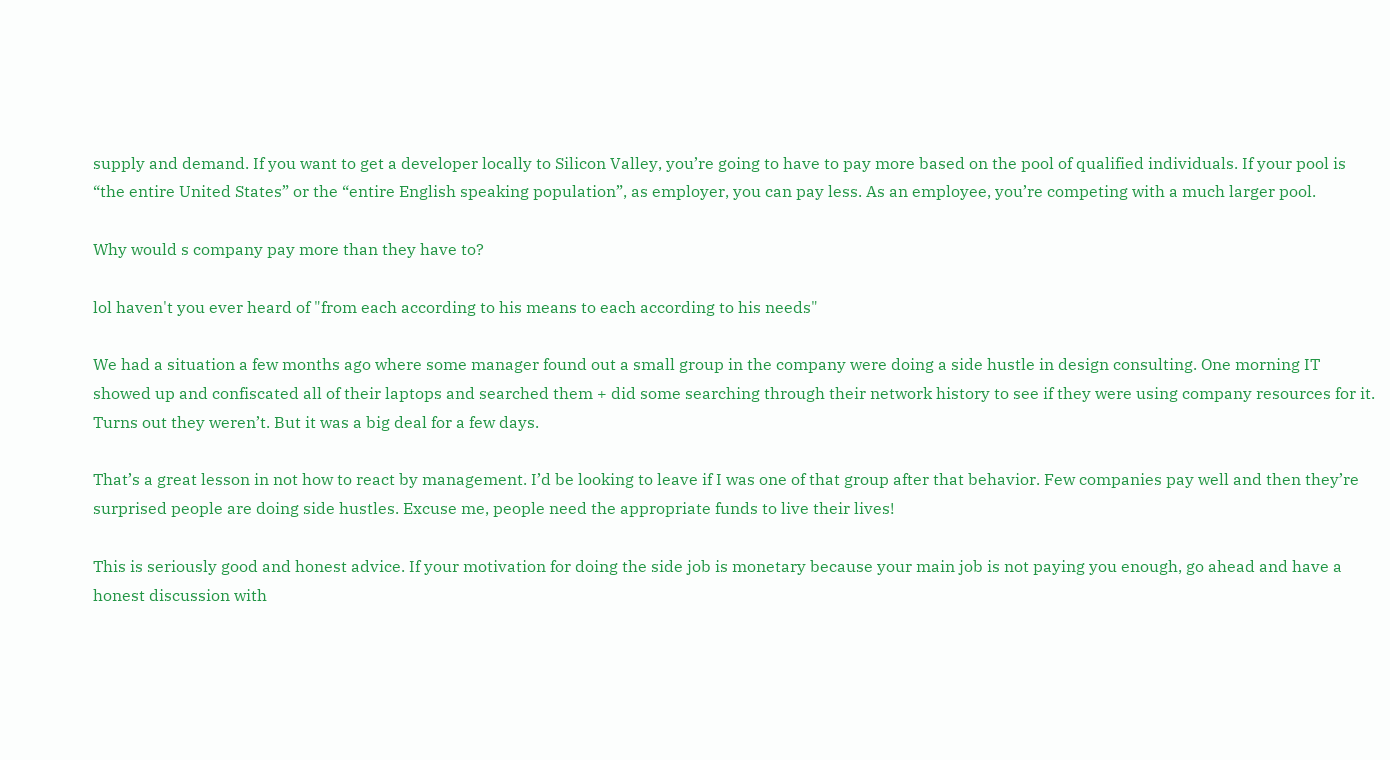supply and demand. If you want to get a developer locally to Silicon Valley, you’re going to have to pay more based on the pool of qualified individuals. If your pool is “the entire United States” or the “entire English speaking population”, as employer, you can pay less. As an employee, you’re competing with a much larger pool.

Why would s company pay more than they have to?

lol haven't you ever heard of "from each according to his means to each according to his needs"

We had a situation a few months ago where some manager found out a small group in the company were doing a side hustle in design consulting. One morning IT showed up and confiscated all of their laptops and searched them + did some searching through their network history to see if they were using company resources for it. Turns out they weren’t. But it was a big deal for a few days.

That’s a great lesson in not how to react by management. I’d be looking to leave if I was one of that group after that behavior. Few companies pay well and then they’re surprised people are doing side hustles. Excuse me, people need the appropriate funds to live their lives!

This is seriously good and honest advice. If your motivation for doing the side job is monetary because your main job is not paying you enough, go ahead and have a honest discussion with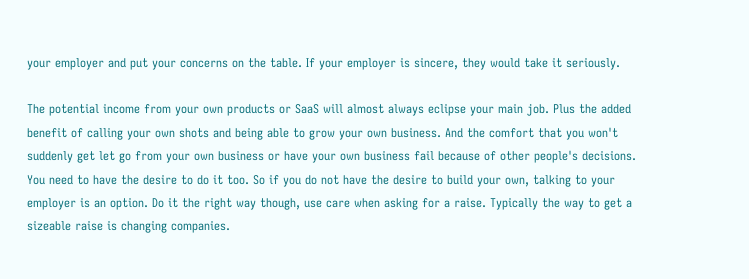your employer and put your concerns on the table. If your employer is sincere, they would take it seriously.

The potential income from your own products or SaaS will almost always eclipse your main job. Plus the added benefit of calling your own shots and being able to grow your own business. And the comfort that you won't suddenly get let go from your own business or have your own business fail because of other people's decisions. You need to have the desire to do it too. So if you do not have the desire to build your own, talking to your employer is an option. Do it the right way though, use care when asking for a raise. Typically the way to get a sizeable raise is changing companies.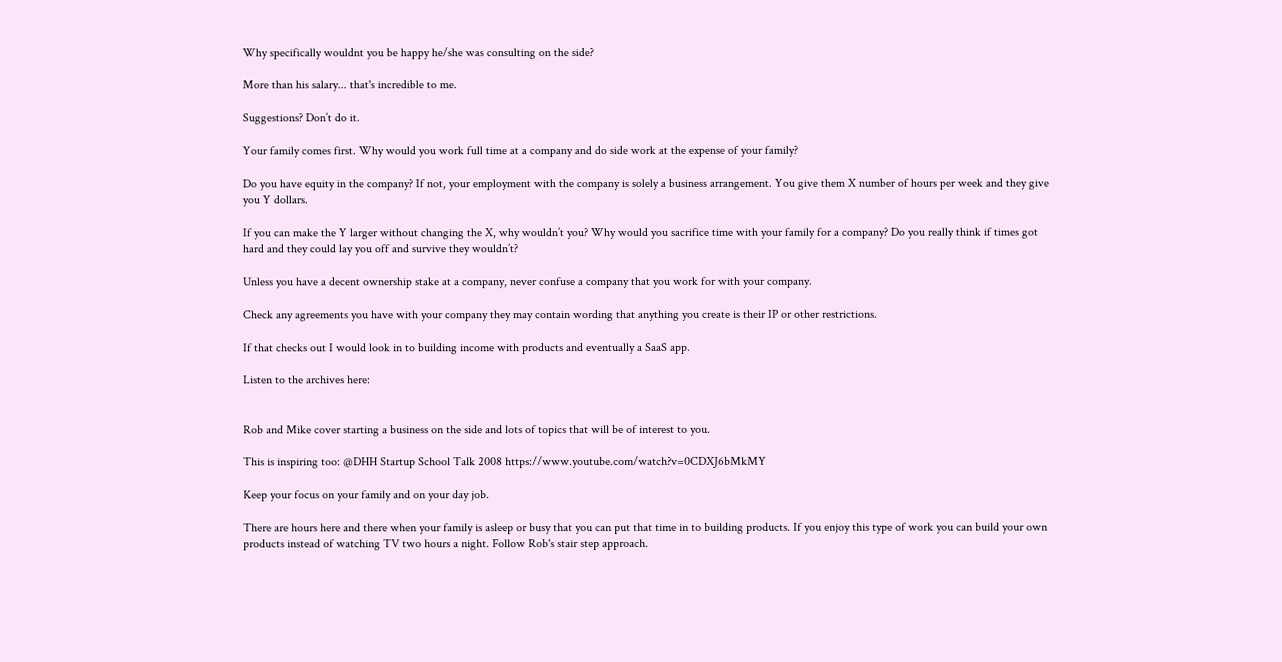Why specifically wouldnt you be happy he/she was consulting on the side?

More than his salary... that's incredible to me.

Suggestions? Don’t do it.

Your family comes first. Why would you work full time at a company and do side work at the expense of your family?

Do you have equity in the company? If not, your employment with the company is solely a business arrangement. You give them X number of hours per week and they give you Y dollars.

If you can make the Y larger without changing the X, why wouldn’t you? Why would you sacrifice time with your family for a company? Do you really think if times got hard and they could lay you off and survive they wouldn’t?

Unless you have a decent ownership stake at a company, never confuse a company that you work for with your company.

Check any agreements you have with your company they may contain wording that anything you create is their IP or other restrictions.

If that checks out I would look in to building income with products and eventually a SaaS app.

Listen to the archives here:


Rob and Mike cover starting a business on the side and lots of topics that will be of interest to you.

This is inspiring too: @DHH Startup School Talk 2008 https://www.youtube.com/watch?v=0CDXJ6bMkMY

Keep your focus on your family and on your day job.

There are hours here and there when your family is asleep or busy that you can put that time in to building products. If you enjoy this type of work you can build your own products instead of watching TV two hours a night. Follow Rob's stair step approach.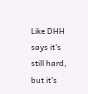Like DHH says it's still hard, but it's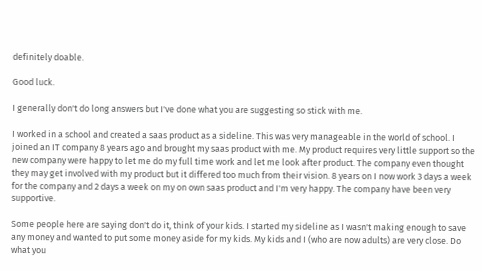definitely doable.

Good luck.

I generally don't do long answers but I've done what you are suggesting so stick with me.

I worked in a school and created a saas product as a sideline. This was very manageable in the world of school. I joined an IT company 8 years ago and brought my saas product with me. My product requires very little support so the new company were happy to let me do my full time work and let me look after product. The company even thought they may get involved with my product but it differed too much from their vision. 8 years on I now work 3 days a week for the company and 2 days a week on my on own saas product and I'm very happy. The company have been very supportive.

Some people here are saying don't do it, think of your kids. I started my sideline as I wasn't making enough to save any money and wanted to put some money aside for my kids. My kids and I (who are now adults) are very close. Do what you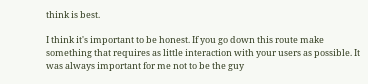think is best.

I think it's important to be honest. If you go down this route make something that requires as little interaction with your users as possible. It was always important for me not to be the guy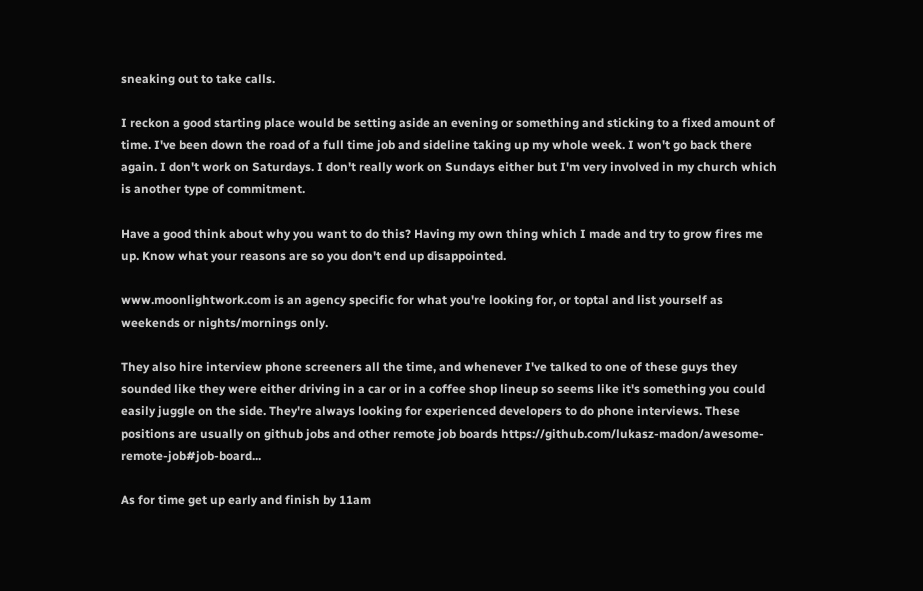sneaking out to take calls.

I reckon a good starting place would be setting aside an evening or something and sticking to a fixed amount of time. I've been down the road of a full time job and sideline taking up my whole week. I won't go back there again. I don't work on Saturdays. I don't really work on Sundays either but I'm very involved in my church which is another type of commitment.

Have a good think about why you want to do this? Having my own thing which I made and try to grow fires me up. Know what your reasons are so you don't end up disappointed.

www.moonlightwork.com is an agency specific for what you're looking for, or toptal and list yourself as weekends or nights/mornings only.

They also hire interview phone screeners all the time, and whenever I've talked to one of these guys they sounded like they were either driving in a car or in a coffee shop lineup so seems like it's something you could easily juggle on the side. They're always looking for experienced developers to do phone interviews. These positions are usually on github jobs and other remote job boards https://github.com/lukasz-madon/awesome-remote-job#job-board...

As for time get up early and finish by 11am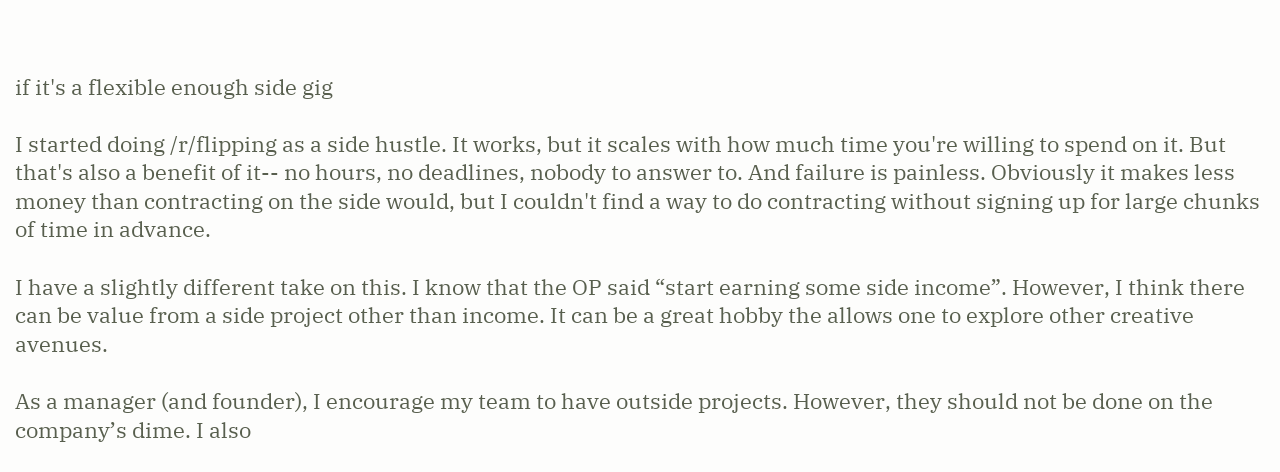if it's a flexible enough side gig

I started doing /r/flipping as a side hustle. It works, but it scales with how much time you're willing to spend on it. But that's also a benefit of it-- no hours, no deadlines, nobody to answer to. And failure is painless. Obviously it makes less money than contracting on the side would, but I couldn't find a way to do contracting without signing up for large chunks of time in advance.

I have a slightly different take on this. I know that the OP said “start earning some side income”. However, I think there can be value from a side project other than income. It can be a great hobby the allows one to explore other creative avenues.

As a manager (and founder), I encourage my team to have outside projects. However, they should not be done on the company’s dime. I also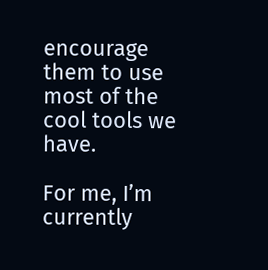encourage them to use most of the cool tools we have.

For me, I’m currently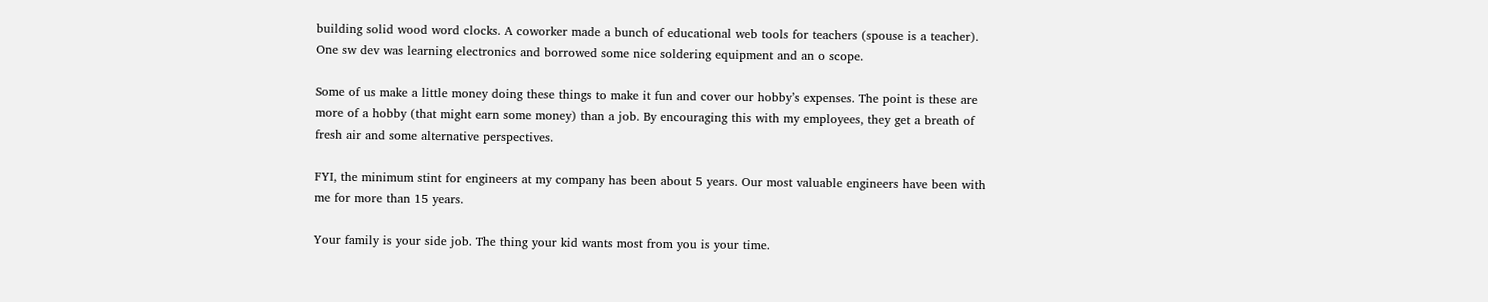building solid wood word clocks. A coworker made a bunch of educational web tools for teachers (spouse is a teacher). One sw dev was learning electronics and borrowed some nice soldering equipment and an o scope.

Some of us make a little money doing these things to make it fun and cover our hobby’s expenses. The point is these are more of a hobby (that might earn some money) than a job. By encouraging this with my employees, they get a breath of fresh air and some alternative perspectives.

FYI, the minimum stint for engineers at my company has been about 5 years. Our most valuable engineers have been with me for more than 15 years.

Your family is your side job. The thing your kid wants most from you is your time.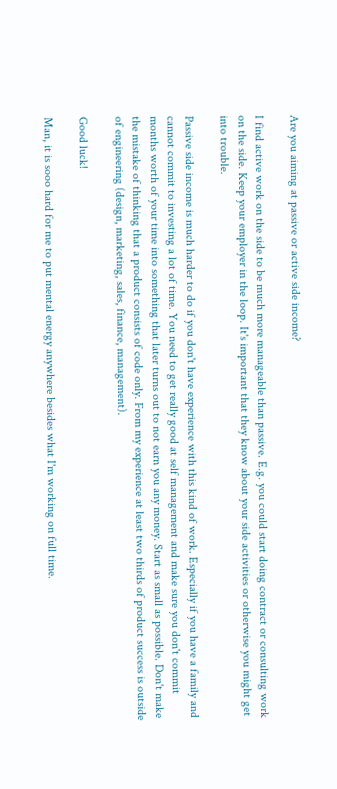Are you aiming at passive or active side income?

I find active work on the side to be much more manageable than passive. E.g. you could start doing contract or consulting work on the side. Keep your employer in the loop. It's important that they know about your side activities or otherwise you might get into trouble.

Passive side income is much harder to do if you don't have experience with this kind of work. Especially if you have a family and cannot commit to investing a lot of time. You need to get really good at self management and make sure you don't commit months worth of your time into something that later turns out to not earn you any money. Start as small as possible. Don't make the mistake of thinking that a product consists of code only. From my experience at least two thirds of product success is outside of engineering (design, marketing, sales, finance, management).

Good luck!

Man, it is sooo hard for me to put mental energy anywhere besides what I'm working on full time.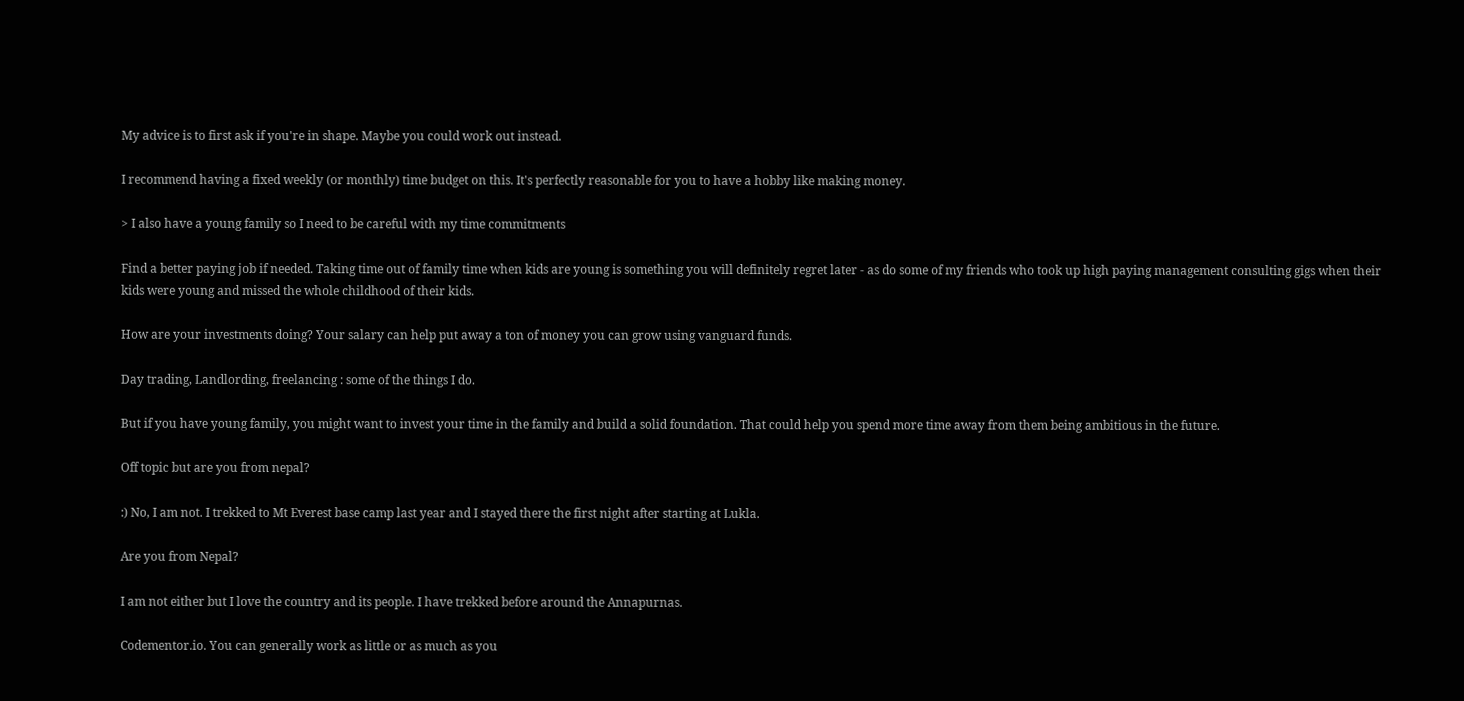My advice is to first ask if you're in shape. Maybe you could work out instead.

I recommend having a fixed weekly (or monthly) time budget on this. It's perfectly reasonable for you to have a hobby like making money.

> I also have a young family so I need to be careful with my time commitments

Find a better paying job if needed. Taking time out of family time when kids are young is something you will definitely regret later - as do some of my friends who took up high paying management consulting gigs when their kids were young and missed the whole childhood of their kids.

How are your investments doing? Your salary can help put away a ton of money you can grow using vanguard funds.

Day trading, Landlording, freelancing : some of the things I do.

But if you have young family, you might want to invest your time in the family and build a solid foundation. That could help you spend more time away from them being ambitious in the future.

Off topic but are you from nepal?

:) No, I am not. I trekked to Mt Everest base camp last year and I stayed there the first night after starting at Lukla.

Are you from Nepal?

I am not either but I love the country and its people. I have trekked before around the Annapurnas.

Codementor.io. You can generally work as little or as much as you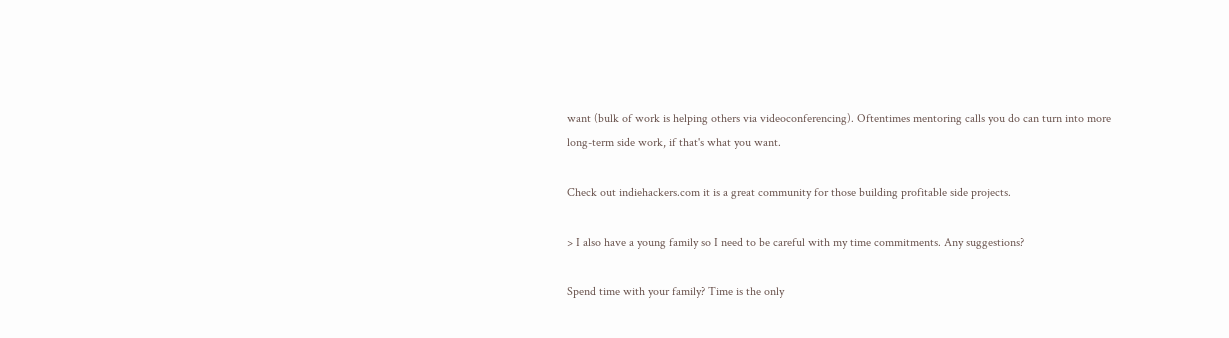want (bulk of work is helping others via videoconferencing). Oftentimes mentoring calls you do can turn into more long-term side work, if that's what you want.

Check out indiehackers.com it is a great community for those building profitable side projects.

> I also have a young family so I need to be careful with my time commitments. Any suggestions?

Spend time with your family? Time is the only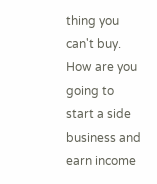thing you can't buy. How are you going to start a side business and earn income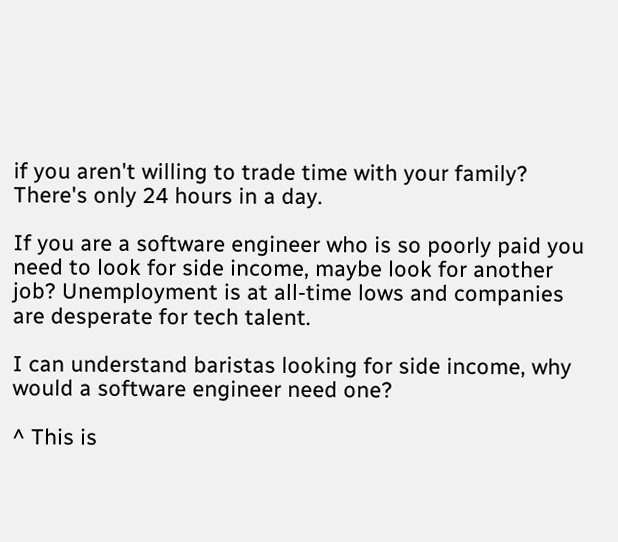if you aren't willing to trade time with your family? There's only 24 hours in a day.

If you are a software engineer who is so poorly paid you need to look for side income, maybe look for another job? Unemployment is at all-time lows and companies are desperate for tech talent.

I can understand baristas looking for side income, why would a software engineer need one?

^ This is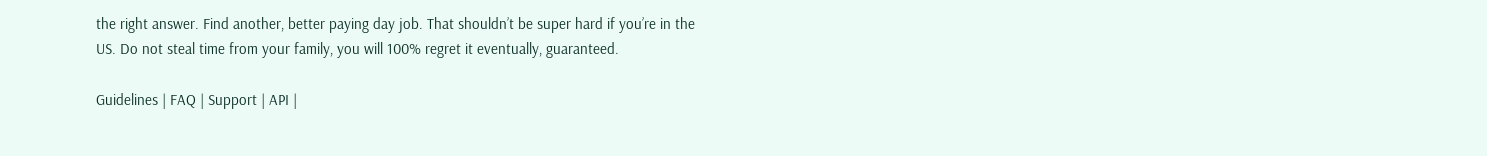the right answer. Find another, better paying day job. That shouldn’t be super hard if you’re in the US. Do not steal time from your family, you will 100% regret it eventually, guaranteed.

Guidelines | FAQ | Support | API |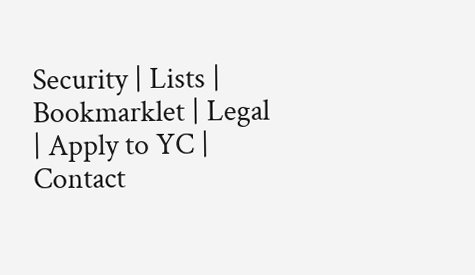Security | Lists | Bookmarklet | Legal | Apply to YC | Contact